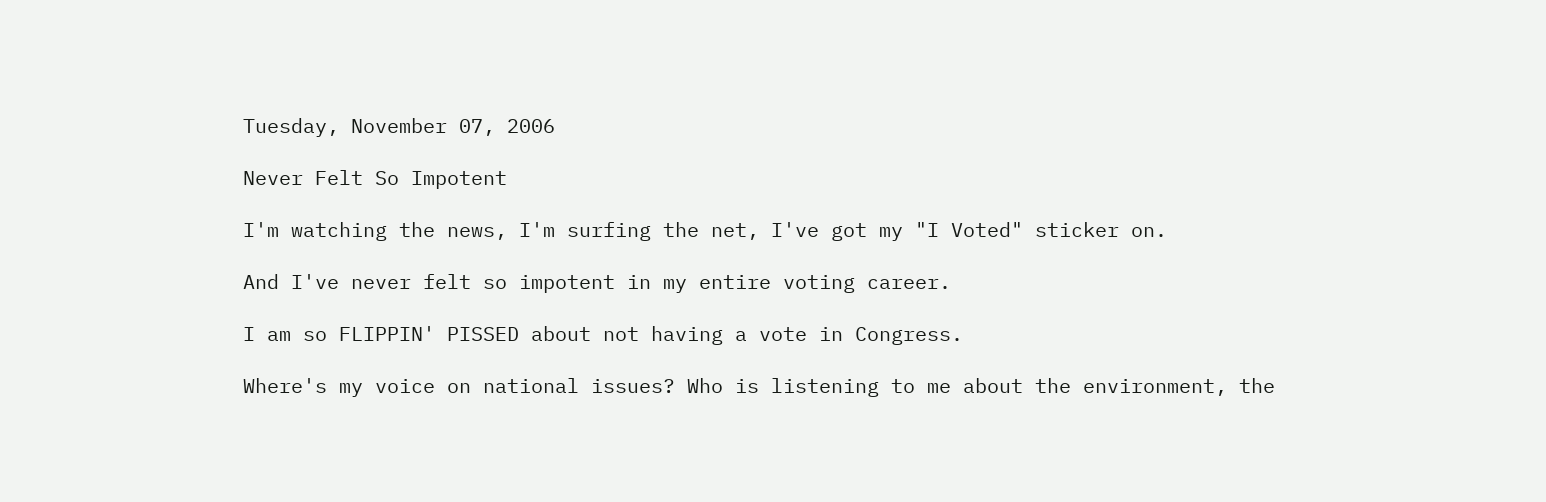Tuesday, November 07, 2006

Never Felt So Impotent

I'm watching the news, I'm surfing the net, I've got my "I Voted" sticker on.

And I've never felt so impotent in my entire voting career.

I am so FLIPPIN' PISSED about not having a vote in Congress.

Where's my voice on national issues? Who is listening to me about the environment, the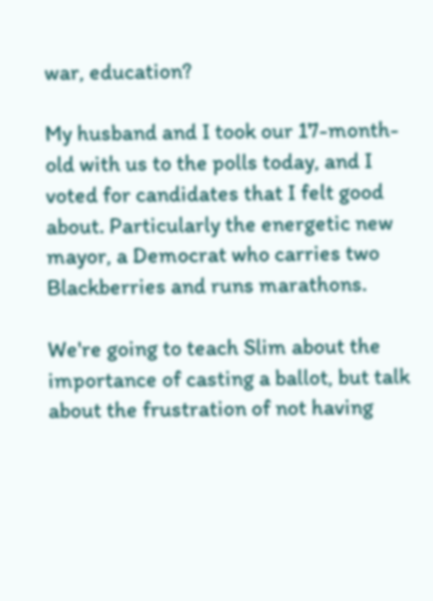war, education?

My husband and I took our 17-month-old with us to the polls today, and I voted for candidates that I felt good about. Particularly the energetic new mayor, a Democrat who carries two Blackberries and runs marathons.

We're going to teach Slim about the importance of casting a ballot, but talk about the frustration of not having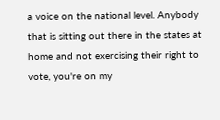a voice on the national level. Anybody that is sitting out there in the states at home and not exercising their right to vote, you're on my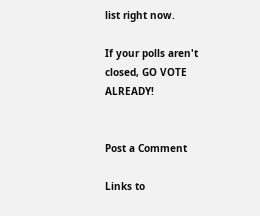list right now.

If your polls aren't closed, GO VOTE ALREADY!


Post a Comment

Links to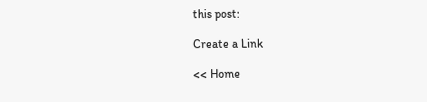this post:

Create a Link

<< Home